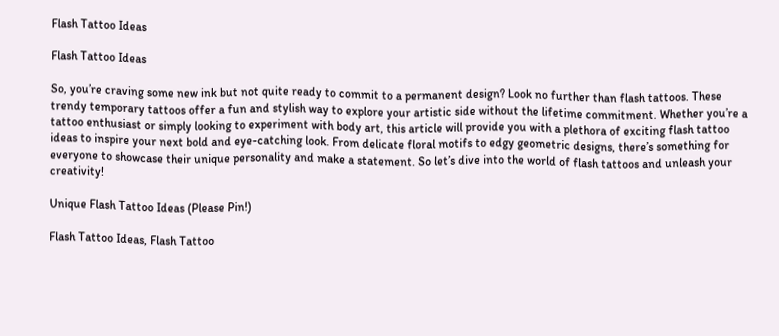Flash Tattoo Ideas

Flash Tattoo Ideas

So, you’re craving some new ink but not quite ready to commit to a permanent design? Look no further than flash tattoos. These trendy temporary tattoos offer a fun and stylish way to explore your artistic side without the lifetime commitment. Whether you’re a tattoo enthusiast or simply looking to experiment with body art, this article will provide you with a plethora of exciting flash tattoo ideas to inspire your next bold and eye-catching look. From delicate floral motifs to edgy geometric designs, there’s something for everyone to showcase their unique personality and make a statement. So let’s dive into the world of flash tattoos and unleash your creativity!

Unique Flash Tattoo Ideas (Please Pin!)

Flash Tattoo Ideas, Flash Tattoo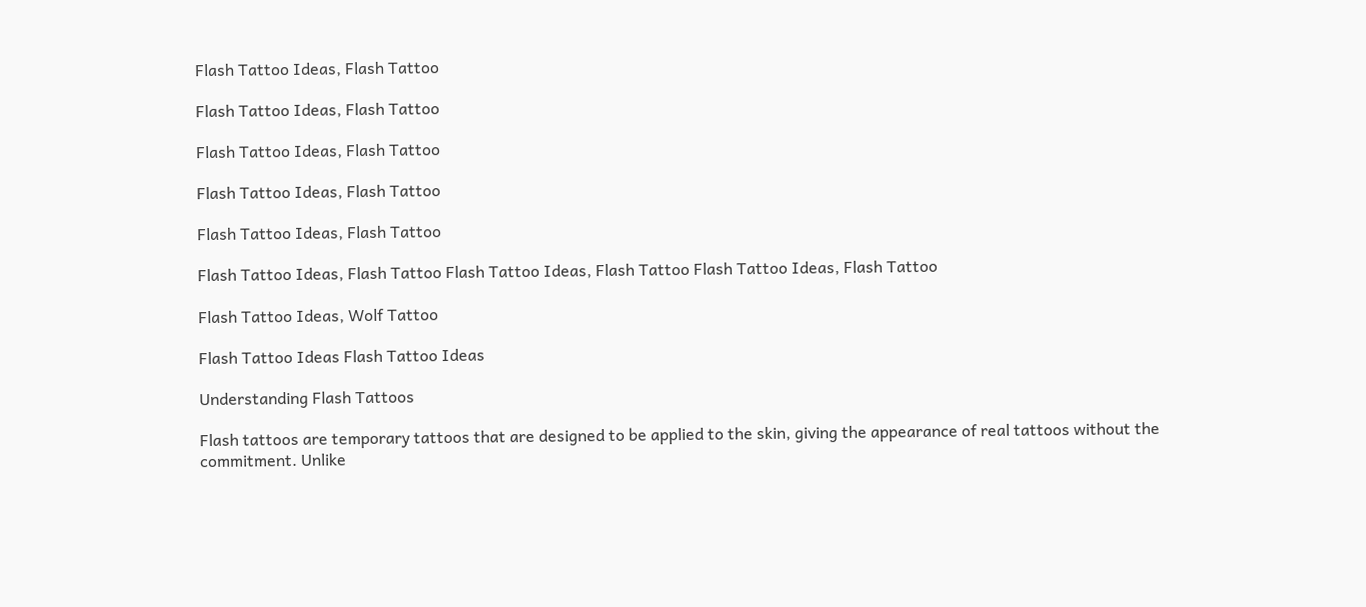Flash Tattoo Ideas, Flash Tattoo

Flash Tattoo Ideas, Flash Tattoo

Flash Tattoo Ideas, Flash Tattoo

Flash Tattoo Ideas, Flash Tattoo

Flash Tattoo Ideas, Flash Tattoo

Flash Tattoo Ideas, Flash Tattoo Flash Tattoo Ideas, Flash Tattoo Flash Tattoo Ideas, Flash Tattoo

Flash Tattoo Ideas, Wolf Tattoo

Flash Tattoo Ideas Flash Tattoo Ideas

Understanding Flash Tattoos

Flash tattoos are temporary tattoos that are designed to be applied to the skin, giving the appearance of real tattoos without the commitment. Unlike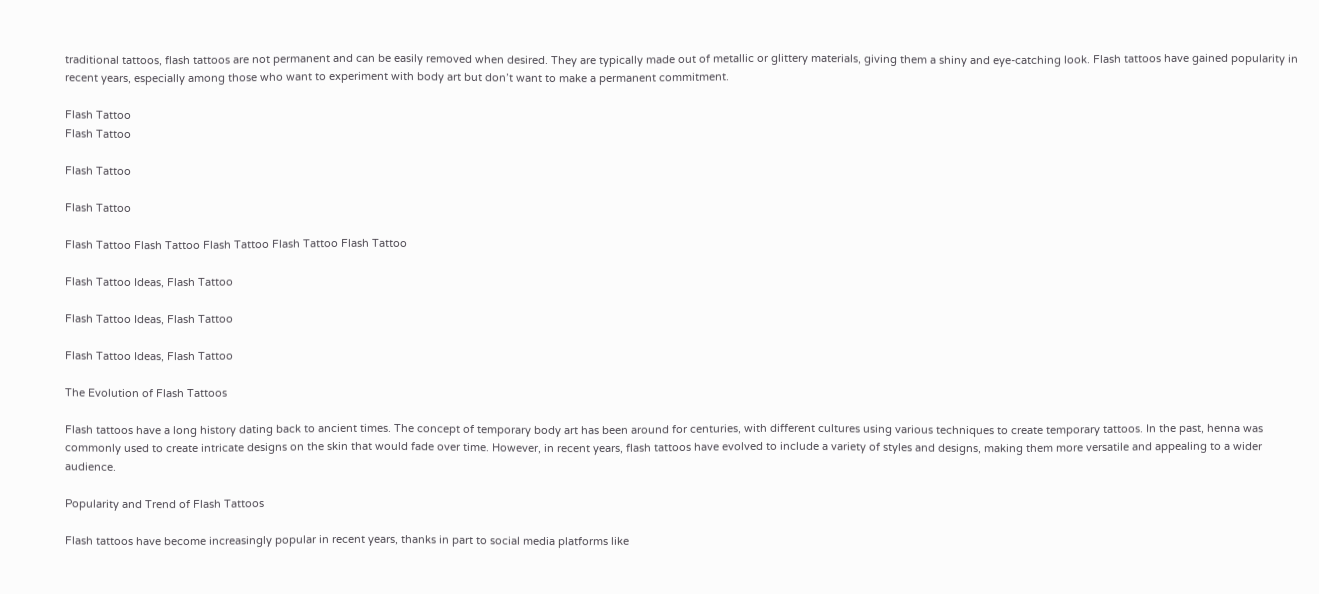traditional tattoos, flash tattoos are not permanent and can be easily removed when desired. They are typically made out of metallic or glittery materials, giving them a shiny and eye-catching look. Flash tattoos have gained popularity in recent years, especially among those who want to experiment with body art but don’t want to make a permanent commitment.

Flash Tattoo
Flash Tattoo

Flash Tattoo

Flash Tattoo

Flash Tattoo Flash Tattoo Flash Tattoo Flash Tattoo Flash Tattoo

Flash Tattoo Ideas, Flash Tattoo

Flash Tattoo Ideas, Flash Tattoo

Flash Tattoo Ideas, Flash Tattoo

The Evolution of Flash Tattoos

Flash tattoos have a long history dating back to ancient times. The concept of temporary body art has been around for centuries, with different cultures using various techniques to create temporary tattoos. In the past, henna was commonly used to create intricate designs on the skin that would fade over time. However, in recent years, flash tattoos have evolved to include a variety of styles and designs, making them more versatile and appealing to a wider audience.

Popularity and Trend of Flash Tattoos

Flash tattoos have become increasingly popular in recent years, thanks in part to social media platforms like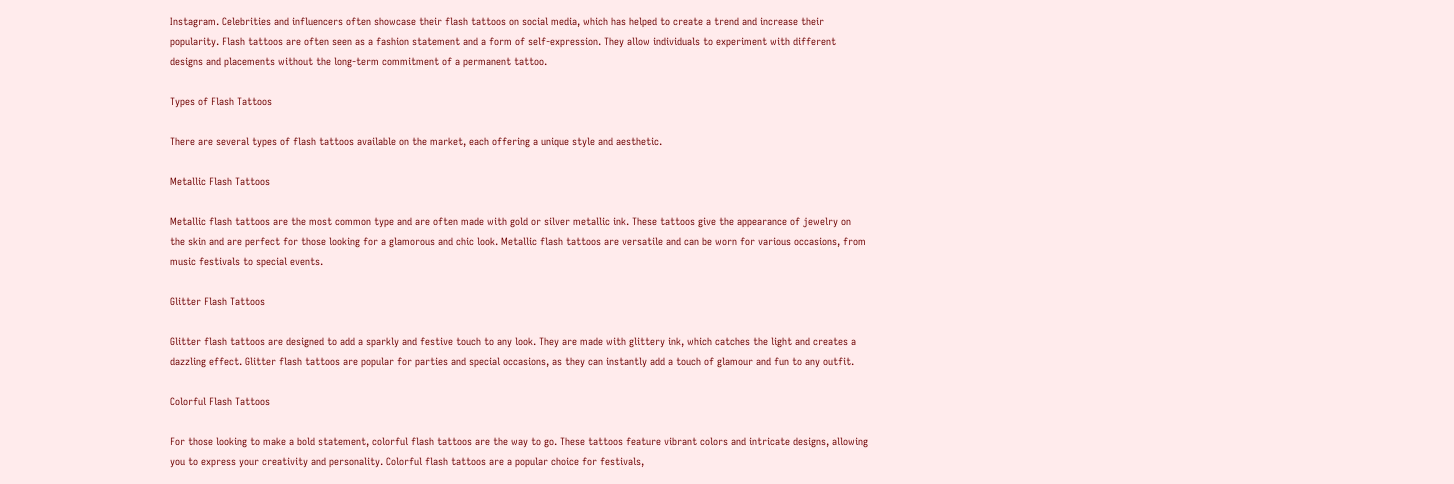Instagram. Celebrities and influencers often showcase their flash tattoos on social media, which has helped to create a trend and increase their popularity. Flash tattoos are often seen as a fashion statement and a form of self-expression. They allow individuals to experiment with different designs and placements without the long-term commitment of a permanent tattoo.

Types of Flash Tattoos

There are several types of flash tattoos available on the market, each offering a unique style and aesthetic.

Metallic Flash Tattoos

Metallic flash tattoos are the most common type and are often made with gold or silver metallic ink. These tattoos give the appearance of jewelry on the skin and are perfect for those looking for a glamorous and chic look. Metallic flash tattoos are versatile and can be worn for various occasions, from music festivals to special events.

Glitter Flash Tattoos

Glitter flash tattoos are designed to add a sparkly and festive touch to any look. They are made with glittery ink, which catches the light and creates a dazzling effect. Glitter flash tattoos are popular for parties and special occasions, as they can instantly add a touch of glamour and fun to any outfit.

Colorful Flash Tattoos

For those looking to make a bold statement, colorful flash tattoos are the way to go. These tattoos feature vibrant colors and intricate designs, allowing you to express your creativity and personality. Colorful flash tattoos are a popular choice for festivals,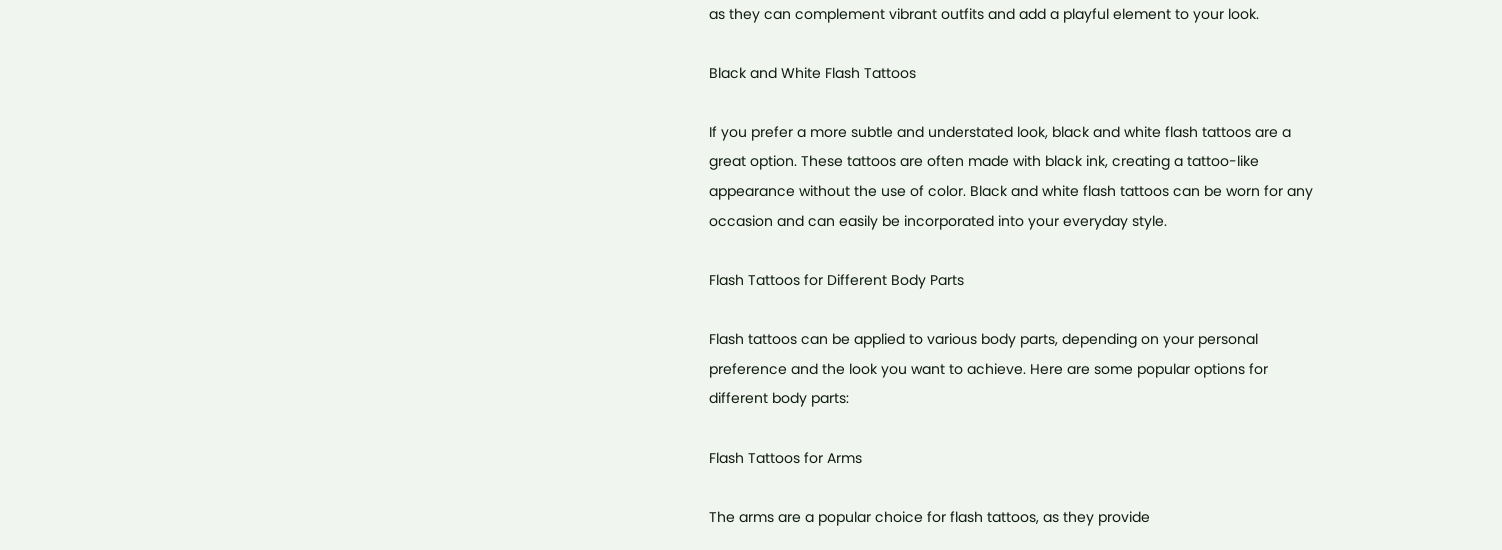as they can complement vibrant outfits and add a playful element to your look.

Black and White Flash Tattoos

If you prefer a more subtle and understated look, black and white flash tattoos are a great option. These tattoos are often made with black ink, creating a tattoo-like appearance without the use of color. Black and white flash tattoos can be worn for any occasion and can easily be incorporated into your everyday style.

Flash Tattoos for Different Body Parts

Flash tattoos can be applied to various body parts, depending on your personal preference and the look you want to achieve. Here are some popular options for different body parts:

Flash Tattoos for Arms

The arms are a popular choice for flash tattoos, as they provide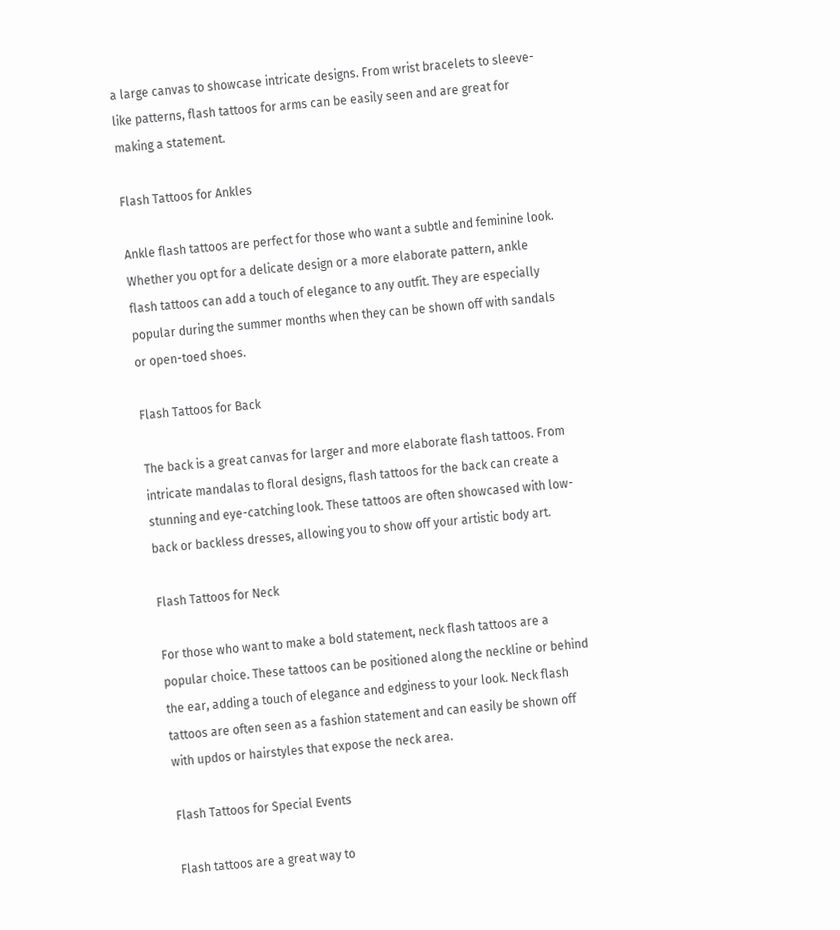a large canvas to showcase intricate designs. From wrist bracelets to sleeve-like patterns, flash tattoos for arms can be easily seen and are great for making a statement.

Flash Tattoos for Ankles

Ankle flash tattoos are perfect for those who want a subtle and feminine look. Whether you opt for a delicate design or a more elaborate pattern, ankle flash tattoos can add a touch of elegance to any outfit. They are especially popular during the summer months when they can be shown off with sandals or open-toed shoes.

Flash Tattoos for Back

The back is a great canvas for larger and more elaborate flash tattoos. From intricate mandalas to floral designs, flash tattoos for the back can create a stunning and eye-catching look. These tattoos are often showcased with low-back or backless dresses, allowing you to show off your artistic body art.

Flash Tattoos for Neck

For those who want to make a bold statement, neck flash tattoos are a popular choice. These tattoos can be positioned along the neckline or behind the ear, adding a touch of elegance and edginess to your look. Neck flash tattoos are often seen as a fashion statement and can easily be shown off with updos or hairstyles that expose the neck area.

Flash Tattoos for Special Events

Flash tattoos are a great way to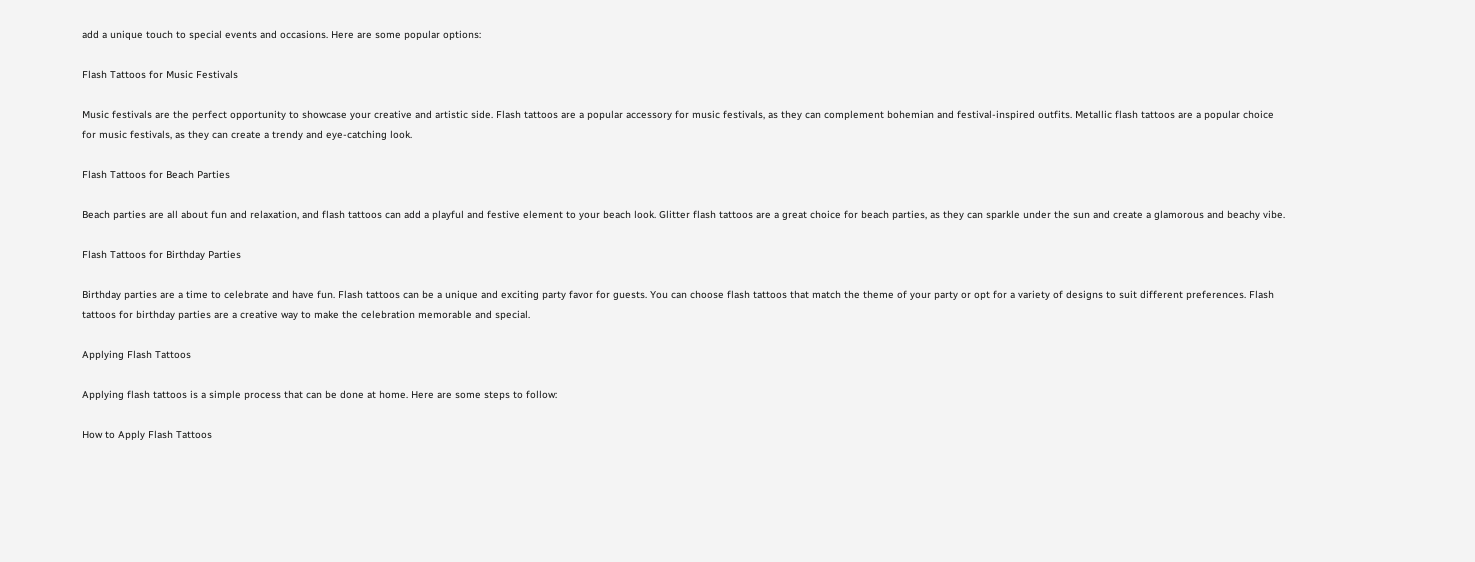add a unique touch to special events and occasions. Here are some popular options:

Flash Tattoos for Music Festivals

Music festivals are the perfect opportunity to showcase your creative and artistic side. Flash tattoos are a popular accessory for music festivals, as they can complement bohemian and festival-inspired outfits. Metallic flash tattoos are a popular choice for music festivals, as they can create a trendy and eye-catching look.

Flash Tattoos for Beach Parties

Beach parties are all about fun and relaxation, and flash tattoos can add a playful and festive element to your beach look. Glitter flash tattoos are a great choice for beach parties, as they can sparkle under the sun and create a glamorous and beachy vibe.

Flash Tattoos for Birthday Parties

Birthday parties are a time to celebrate and have fun. Flash tattoos can be a unique and exciting party favor for guests. You can choose flash tattoos that match the theme of your party or opt for a variety of designs to suit different preferences. Flash tattoos for birthday parties are a creative way to make the celebration memorable and special.

Applying Flash Tattoos

Applying flash tattoos is a simple process that can be done at home. Here are some steps to follow:

How to Apply Flash Tattoos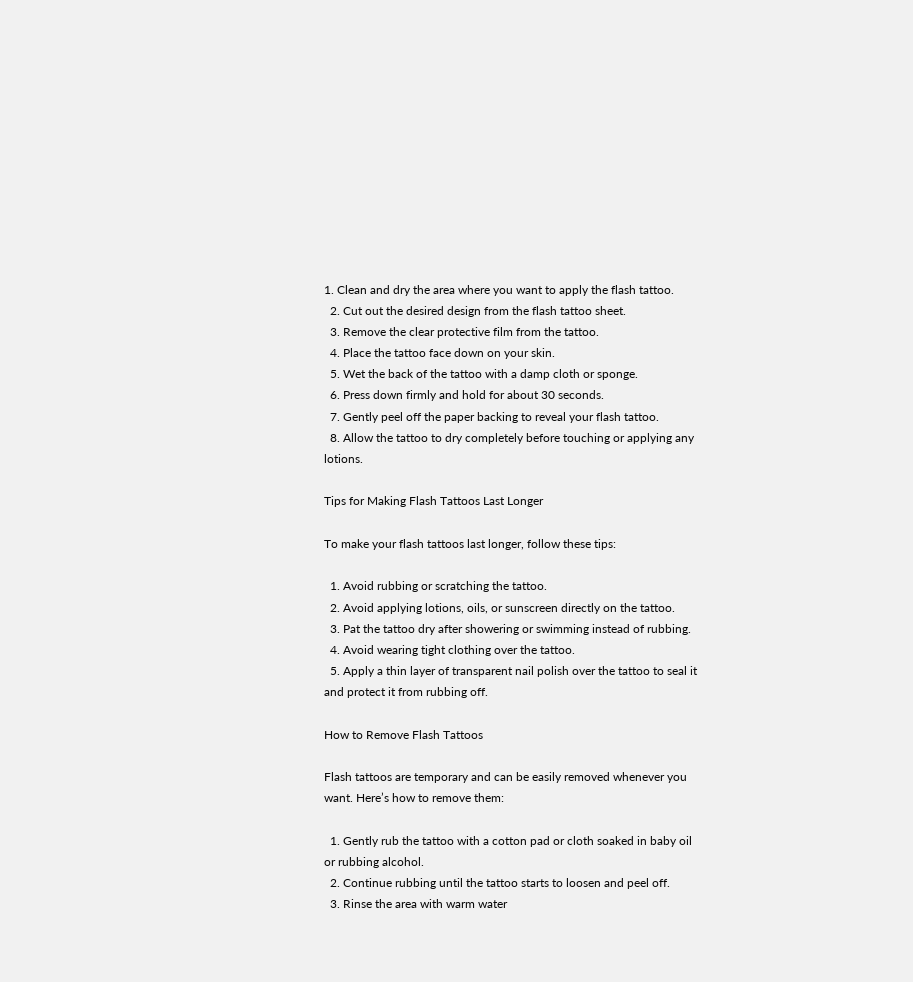1. Clean and dry the area where you want to apply the flash tattoo.
  2. Cut out the desired design from the flash tattoo sheet.
  3. Remove the clear protective film from the tattoo.
  4. Place the tattoo face down on your skin.
  5. Wet the back of the tattoo with a damp cloth or sponge.
  6. Press down firmly and hold for about 30 seconds.
  7. Gently peel off the paper backing to reveal your flash tattoo.
  8. Allow the tattoo to dry completely before touching or applying any lotions.

Tips for Making Flash Tattoos Last Longer

To make your flash tattoos last longer, follow these tips:

  1. Avoid rubbing or scratching the tattoo.
  2. Avoid applying lotions, oils, or sunscreen directly on the tattoo.
  3. Pat the tattoo dry after showering or swimming instead of rubbing.
  4. Avoid wearing tight clothing over the tattoo.
  5. Apply a thin layer of transparent nail polish over the tattoo to seal it and protect it from rubbing off.

How to Remove Flash Tattoos

Flash tattoos are temporary and can be easily removed whenever you want. Here’s how to remove them:

  1. Gently rub the tattoo with a cotton pad or cloth soaked in baby oil or rubbing alcohol.
  2. Continue rubbing until the tattoo starts to loosen and peel off.
  3. Rinse the area with warm water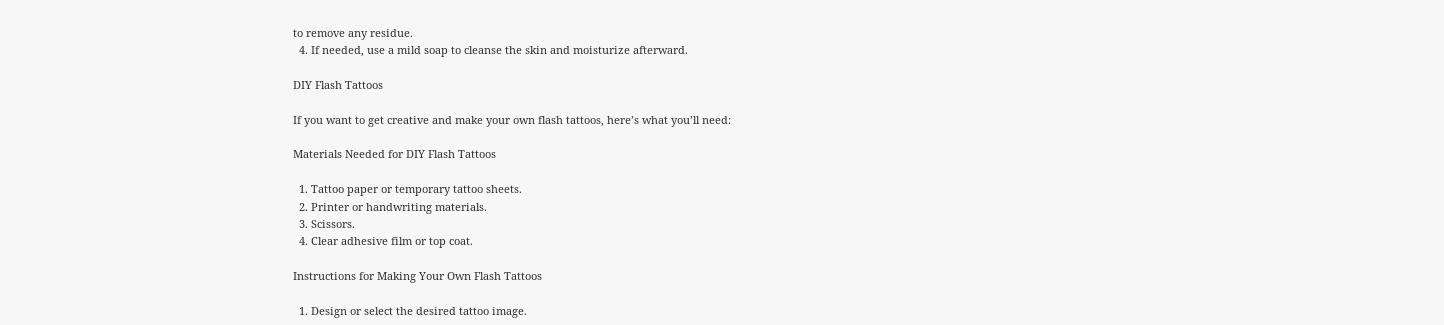to remove any residue.
  4. If needed, use a mild soap to cleanse the skin and moisturize afterward.

DIY Flash Tattoos

If you want to get creative and make your own flash tattoos, here’s what you’ll need:

Materials Needed for DIY Flash Tattoos

  1. Tattoo paper or temporary tattoo sheets.
  2. Printer or handwriting materials.
  3. Scissors.
  4. Clear adhesive film or top coat.

Instructions for Making Your Own Flash Tattoos

  1. Design or select the desired tattoo image.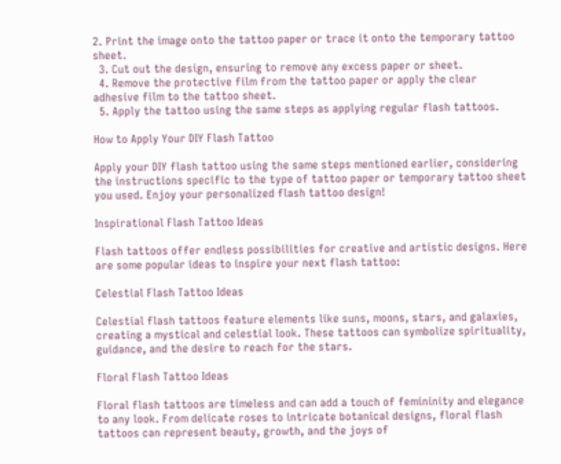2. Print the image onto the tattoo paper or trace it onto the temporary tattoo sheet.
  3. Cut out the design, ensuring to remove any excess paper or sheet.
  4. Remove the protective film from the tattoo paper or apply the clear adhesive film to the tattoo sheet.
  5. Apply the tattoo using the same steps as applying regular flash tattoos.

How to Apply Your DIY Flash Tattoo

Apply your DIY flash tattoo using the same steps mentioned earlier, considering the instructions specific to the type of tattoo paper or temporary tattoo sheet you used. Enjoy your personalized flash tattoo design!

Inspirational Flash Tattoo Ideas

Flash tattoos offer endless possibilities for creative and artistic designs. Here are some popular ideas to inspire your next flash tattoo:

Celestial Flash Tattoo Ideas

Celestial flash tattoos feature elements like suns, moons, stars, and galaxies, creating a mystical and celestial look. These tattoos can symbolize spirituality, guidance, and the desire to reach for the stars.

Floral Flash Tattoo Ideas

Floral flash tattoos are timeless and can add a touch of femininity and elegance to any look. From delicate roses to intricate botanical designs, floral flash tattoos can represent beauty, growth, and the joys of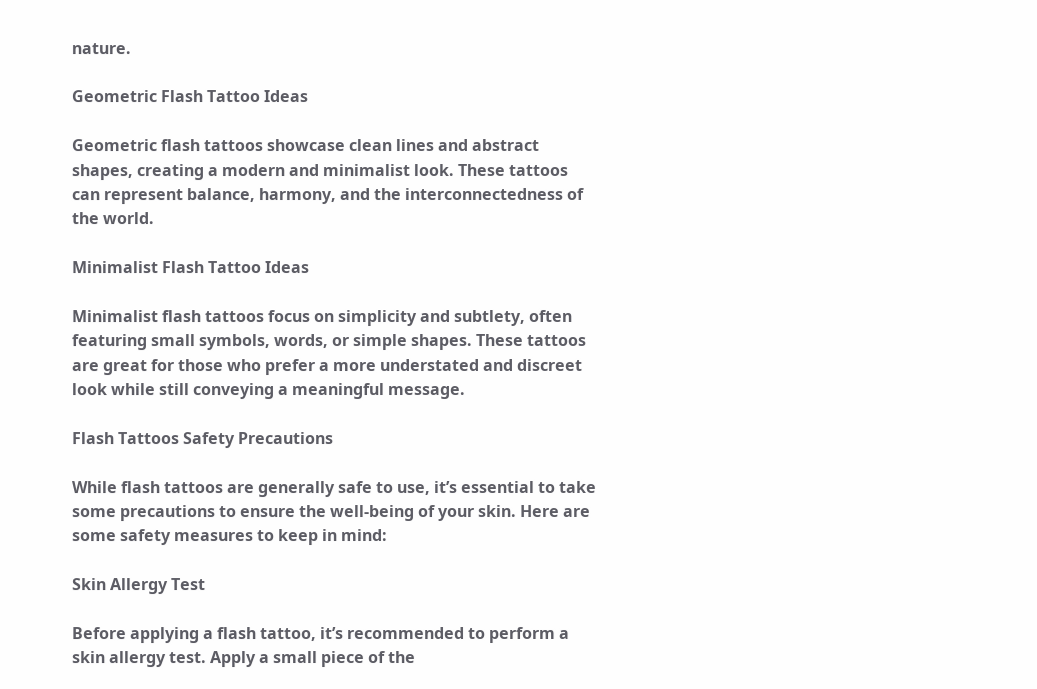nature.

Geometric Flash Tattoo Ideas

Geometric flash tattoos showcase clean lines and abstract shapes, creating a modern and minimalist look. These tattoos can represent balance, harmony, and the interconnectedness of the world.

Minimalist Flash Tattoo Ideas

Minimalist flash tattoos focus on simplicity and subtlety, often featuring small symbols, words, or simple shapes. These tattoos are great for those who prefer a more understated and discreet look while still conveying a meaningful message.

Flash Tattoos Safety Precautions

While flash tattoos are generally safe to use, it’s essential to take some precautions to ensure the well-being of your skin. Here are some safety measures to keep in mind:

Skin Allergy Test

Before applying a flash tattoo, it’s recommended to perform a skin allergy test. Apply a small piece of the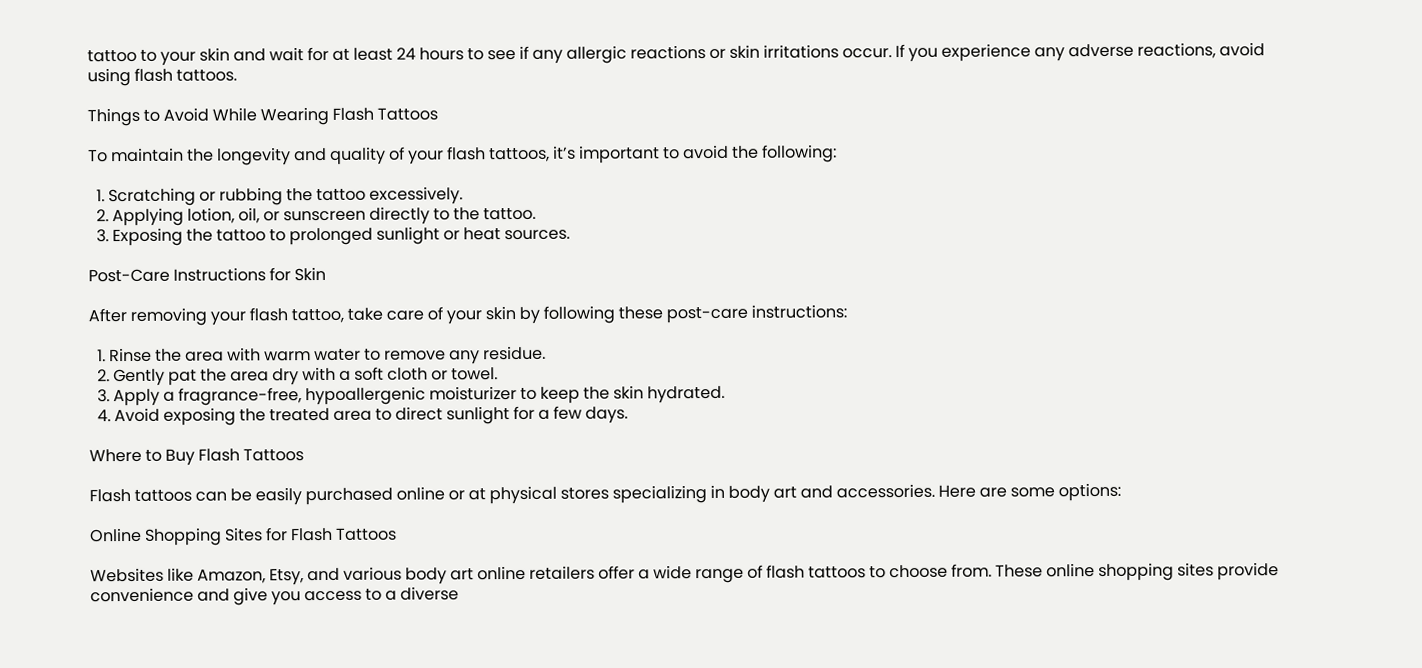tattoo to your skin and wait for at least 24 hours to see if any allergic reactions or skin irritations occur. If you experience any adverse reactions, avoid using flash tattoos.

Things to Avoid While Wearing Flash Tattoos

To maintain the longevity and quality of your flash tattoos, it’s important to avoid the following:

  1. Scratching or rubbing the tattoo excessively.
  2. Applying lotion, oil, or sunscreen directly to the tattoo.
  3. Exposing the tattoo to prolonged sunlight or heat sources.

Post-Care Instructions for Skin

After removing your flash tattoo, take care of your skin by following these post-care instructions:

  1. Rinse the area with warm water to remove any residue.
  2. Gently pat the area dry with a soft cloth or towel.
  3. Apply a fragrance-free, hypoallergenic moisturizer to keep the skin hydrated.
  4. Avoid exposing the treated area to direct sunlight for a few days.

Where to Buy Flash Tattoos

Flash tattoos can be easily purchased online or at physical stores specializing in body art and accessories. Here are some options:

Online Shopping Sites for Flash Tattoos

Websites like Amazon, Etsy, and various body art online retailers offer a wide range of flash tattoos to choose from. These online shopping sites provide convenience and give you access to a diverse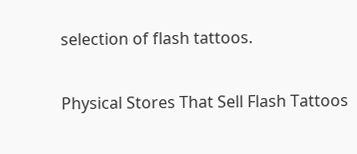selection of flash tattoos.

Physical Stores That Sell Flash Tattoos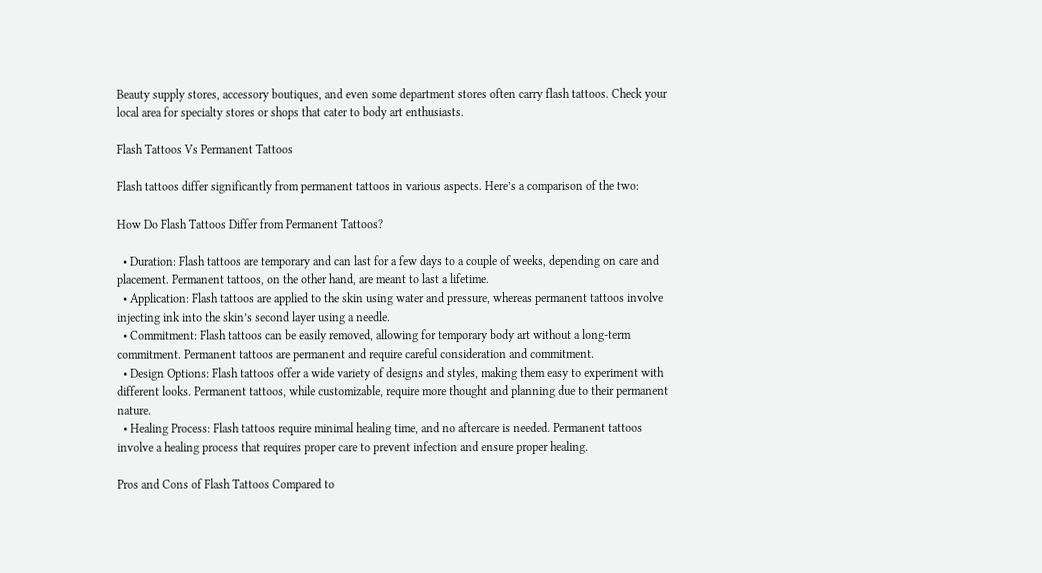Beauty supply stores, accessory boutiques, and even some department stores often carry flash tattoos. Check your local area for specialty stores or shops that cater to body art enthusiasts.

Flash Tattoos Vs Permanent Tattoos

Flash tattoos differ significantly from permanent tattoos in various aspects. Here’s a comparison of the two:

How Do Flash Tattoos Differ from Permanent Tattoos?

  • Duration: Flash tattoos are temporary and can last for a few days to a couple of weeks, depending on care and placement. Permanent tattoos, on the other hand, are meant to last a lifetime.
  • Application: Flash tattoos are applied to the skin using water and pressure, whereas permanent tattoos involve injecting ink into the skin’s second layer using a needle.
  • Commitment: Flash tattoos can be easily removed, allowing for temporary body art without a long-term commitment. Permanent tattoos are permanent and require careful consideration and commitment.
  • Design Options: Flash tattoos offer a wide variety of designs and styles, making them easy to experiment with different looks. Permanent tattoos, while customizable, require more thought and planning due to their permanent nature.
  • Healing Process: Flash tattoos require minimal healing time, and no aftercare is needed. Permanent tattoos involve a healing process that requires proper care to prevent infection and ensure proper healing.

Pros and Cons of Flash Tattoos Compared to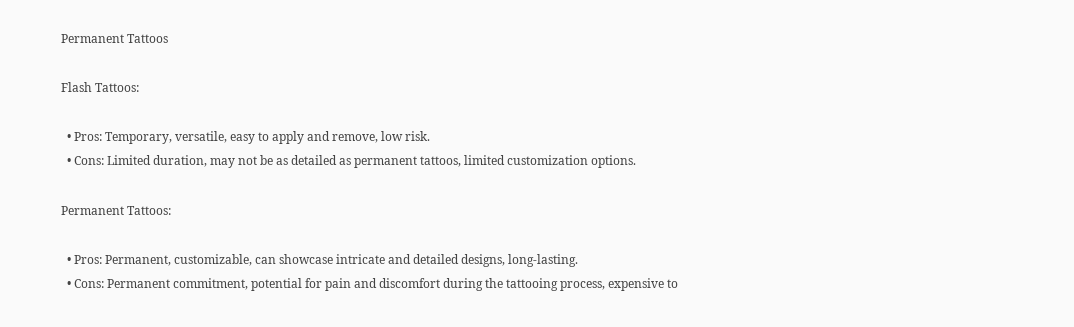Permanent Tattoos

Flash Tattoos:

  • Pros: Temporary, versatile, easy to apply and remove, low risk.
  • Cons: Limited duration, may not be as detailed as permanent tattoos, limited customization options.

Permanent Tattoos:

  • Pros: Permanent, customizable, can showcase intricate and detailed designs, long-lasting.
  • Cons: Permanent commitment, potential for pain and discomfort during the tattooing process, expensive to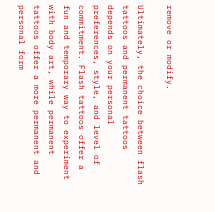remove or modify.

Ultimately, the choice between flash tattoos and permanent tattoos depends on your personal preferences, style, and level of commitment. Flash tattoos offer a fun and temporary way to experiment with body art, while permanent tattoos offer a more permanent and personal form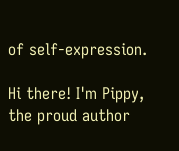of self-expression.

Hi there! I'm Pippy, the proud author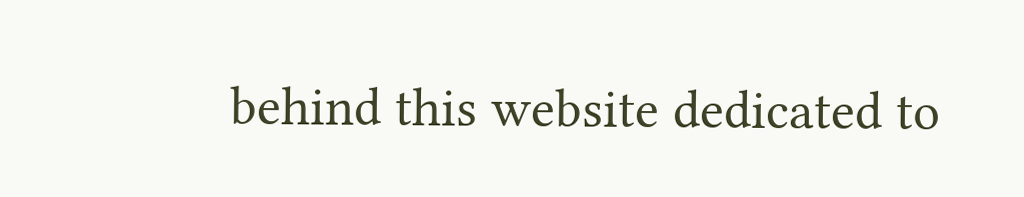behind this website dedicated to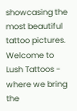showcasing the most beautiful tattoo pictures. Welcome to Lush Tattoos - where we bring the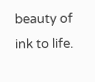beauty of ink to life.